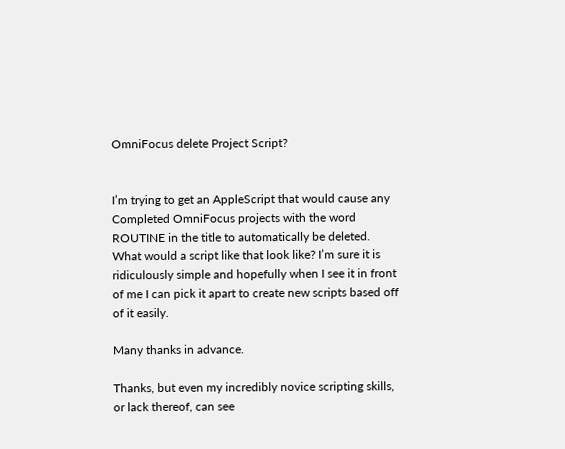OmniFocus delete Project Script?


I’m trying to get an AppleScript that would cause any Completed OmniFocus projects with the word ROUTINE in the title to automatically be deleted. What would a script like that look like? I’m sure it is ridiculously simple and hopefully when I see it in front of me I can pick it apart to create new scripts based off of it easily.

Many thanks in advance.

Thanks, but even my incredibly novice scripting skills, or lack thereof, can see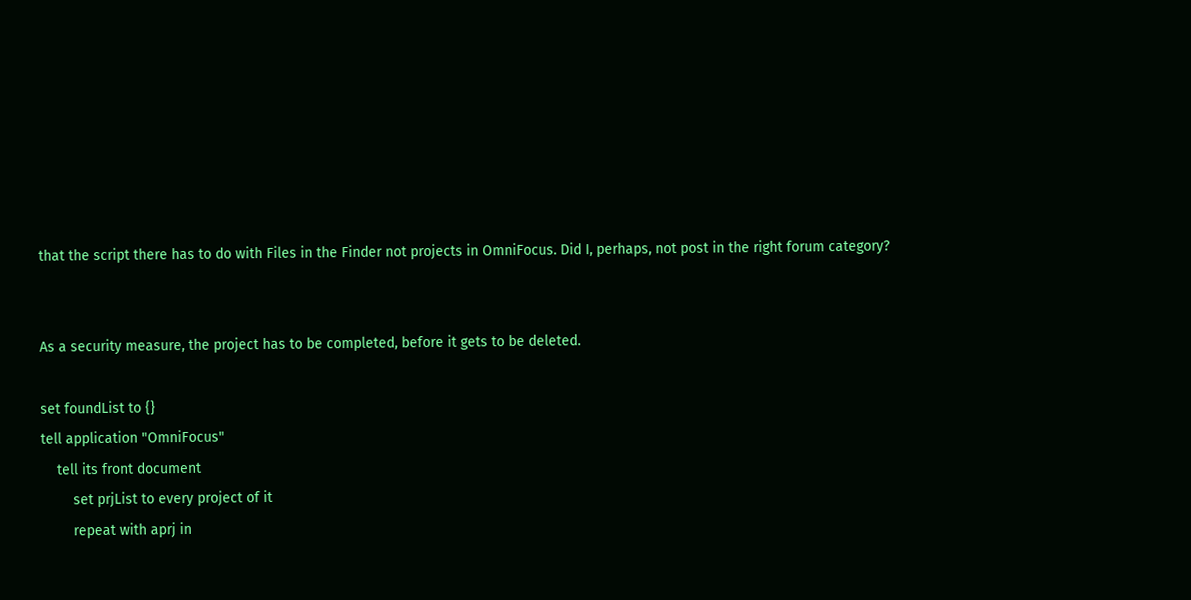that the script there has to do with Files in the Finder not projects in OmniFocus. Did I, perhaps, not post in the right forum category?


As a security measure, the project has to be completed, before it gets to be deleted.

set foundList to {}
tell application "OmniFocus"
    tell its front document
        set prjList to every project of it
        repeat with aprj in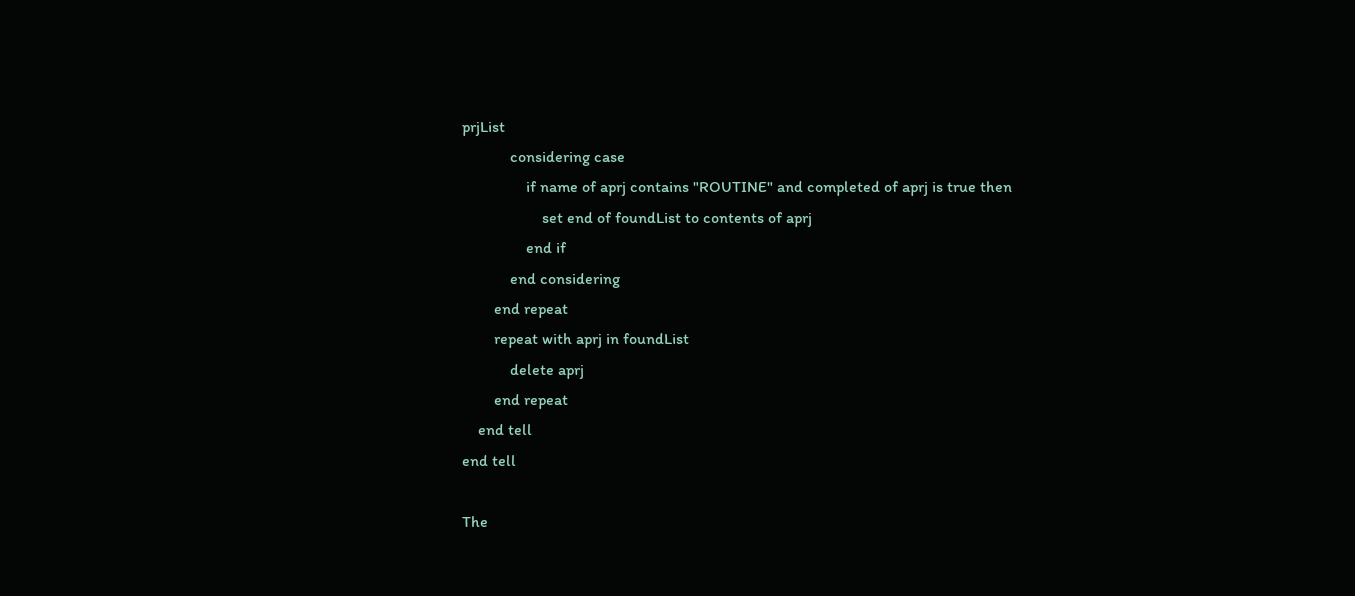prjList
            considering case
                if name of aprj contains "ROUTINE" and completed of aprj is true then
                    set end of foundList to contents of aprj
                end if
            end considering
        end repeat
        repeat with aprj in foundList
            delete aprj
        end repeat
    end tell
end tell

The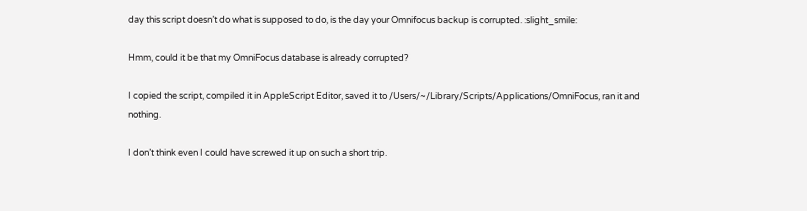day this script doesn’t do what is supposed to do, is the day your Omnifocus backup is corrupted. :slight_smile:

Hmm, could it be that my OmniFocus database is already corrupted?

I copied the script, compiled it in AppleScript Editor, saved it to /Users/~/Library/Scripts/Applications/OmniFocus, ran it and nothing.

I don’t think even I could have screwed it up on such a short trip.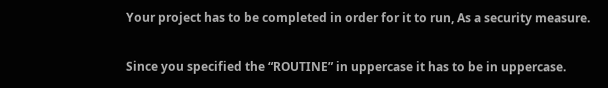Your project has to be completed in order for it to run, As a security measure.

Since you specified the “ROUTINE” in uppercase it has to be in uppercase.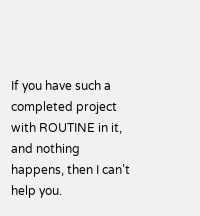If you have such a completed project with ROUTINE in it, and nothing happens, then I can’t help you.